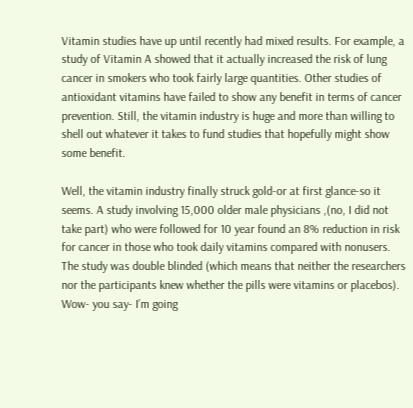Vitamin studies have up until recently had mixed results. For example, a study of Vitamin A showed that it actually increased the risk of lung cancer in smokers who took fairly large quantities. Other studies of antioxidant vitamins have failed to show any benefit in terms of cancer prevention. Still, the vitamin industry is huge and more than willing to shell out whatever it takes to fund studies that hopefully might show some benefit.

Well, the vitamin industry finally struck gold-or at first glance-so it seems. A study involving 15,000 older male physicians ,(no, I did not take part) who were followed for 10 year found an 8% reduction in risk for cancer in those who took daily vitamins compared with nonusers. The study was double blinded (which means that neither the researchers nor the participants knew whether the pills were vitamins or placebos). Wow- you say- I’m going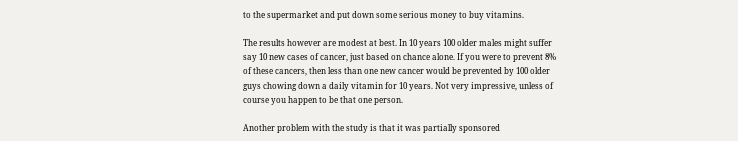to the supermarket and put down some serious money to buy vitamins.

The results however are modest at best. In 10 years 100 older males might suffer say 10 new cases of cancer, just based on chance alone. If you were to prevent 8% of these cancers, then less than one new cancer would be prevented by 100 older guys chowing down a daily vitamin for 10 years. Not very impressive, unless of course you happen to be that one person.

Another problem with the study is that it was partially sponsored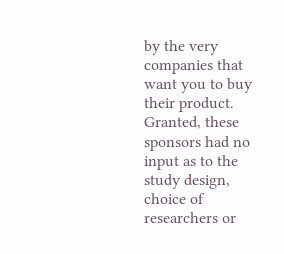by the very companies that want you to buy their product. Granted, these sponsors had no input as to the study design, choice of researchers or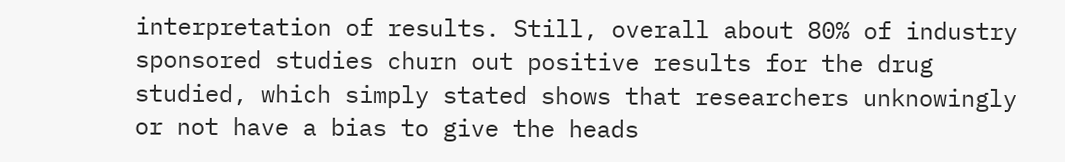interpretation of results. Still, overall about 80% of industry sponsored studies churn out positive results for the drug studied, which simply stated shows that researchers unknowingly or not have a bias to give the heads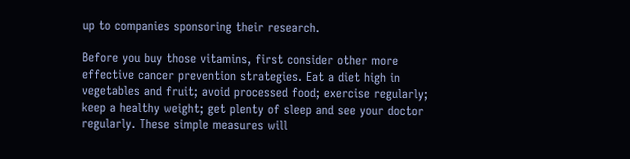up to companies sponsoring their research.

Before you buy those vitamins, first consider other more effective cancer prevention strategies. Eat a diet high in vegetables and fruit; avoid processed food; exercise regularly; keep a healthy weight; get plenty of sleep and see your doctor regularly. These simple measures will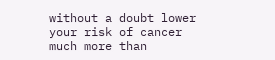without a doubt lower your risk of cancer much more than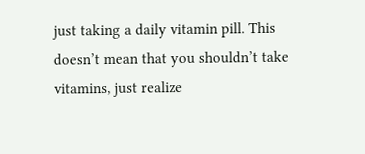just taking a daily vitamin pill. This doesn’t mean that you shouldn’t take vitamins, just realize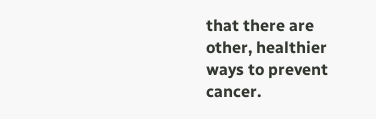that there are other, healthier ways to prevent cancer.